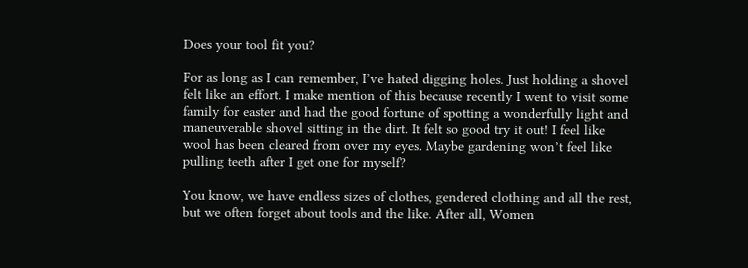Does your tool fit you?

For as long as I can remember, I’ve hated digging holes. Just holding a shovel felt like an effort. I make mention of this because recently I went to visit some family for easter and had the good fortune of spotting a wonderfully light and maneuverable shovel sitting in the dirt. It felt so good try it out! I feel like wool has been cleared from over my eyes. Maybe gardening won’t feel like pulling teeth after I get one for myself?

You know, we have endless sizes of clothes, gendered clothing and all the rest, but we often forget about tools and the like. After all, Women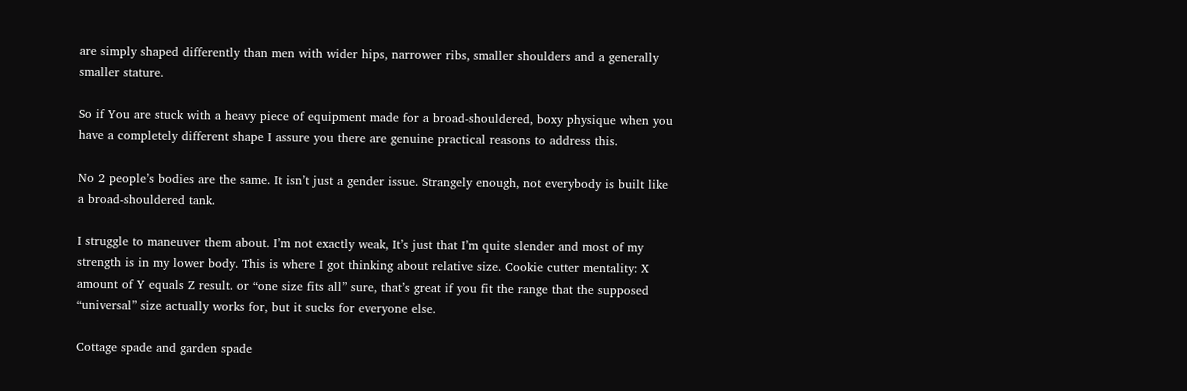are simply shaped differently than men with wider hips, narrower ribs, smaller shoulders and a generally smaller stature.

So if You are stuck with a heavy piece of equipment made for a broad-shouldered, boxy physique when you have a completely different shape I assure you there are genuine practical reasons to address this.

No 2 people’s bodies are the same. It isn’t just a gender issue. Strangely enough, not everybody is built like a broad-shouldered tank.

I struggle to maneuver them about. I’m not exactly weak, It’s just that I’m quite slender and most of my strength is in my lower body. This is where I got thinking about relative size. Cookie cutter mentality: X amount of Y equals Z result. or “one size fits all” sure, that’s great if you fit the range that the supposed “universal” size actually works for, but it sucks for everyone else.

Cottage spade and garden spade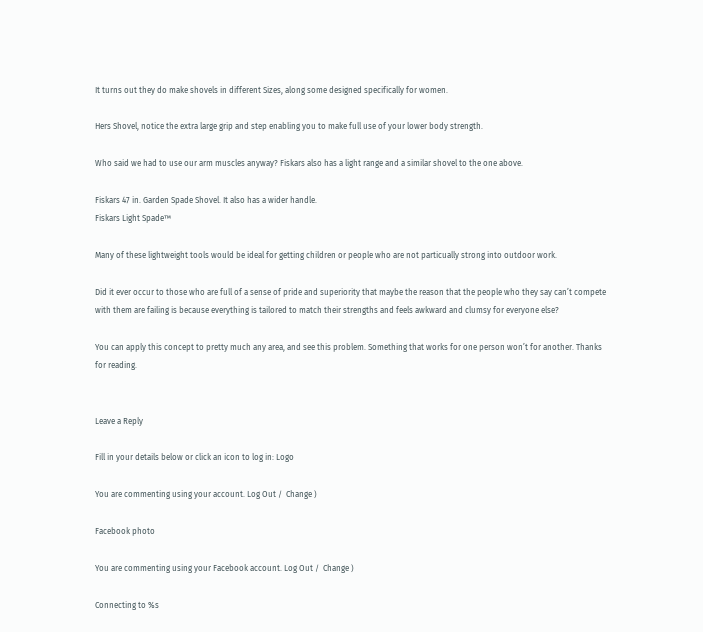It turns out they do make shovels in different Sizes, along some designed specifically for women.

Hers Shovel, notice the extra large grip and step enabling you to make full use of your lower body strength.

Who said we had to use our arm muscles anyway? Fiskars also has a light range and a similar shovel to the one above.

Fiskars 47 in. Garden Spade Shovel. It also has a wider handle.
Fiskars Light Spade™

Many of these lightweight tools would be ideal for getting children or people who are not particually strong into outdoor work.

Did it ever occur to those who are full of a sense of pride and superiority that maybe the reason that the people who they say can’t compete with them are failing is because everything is tailored to match their strengths and feels awkward and clumsy for everyone else?

You can apply this concept to pretty much any area, and see this problem. Something that works for one person won’t for another. Thanks for reading.


Leave a Reply

Fill in your details below or click an icon to log in: Logo

You are commenting using your account. Log Out /  Change )

Facebook photo

You are commenting using your Facebook account. Log Out /  Change )

Connecting to %s